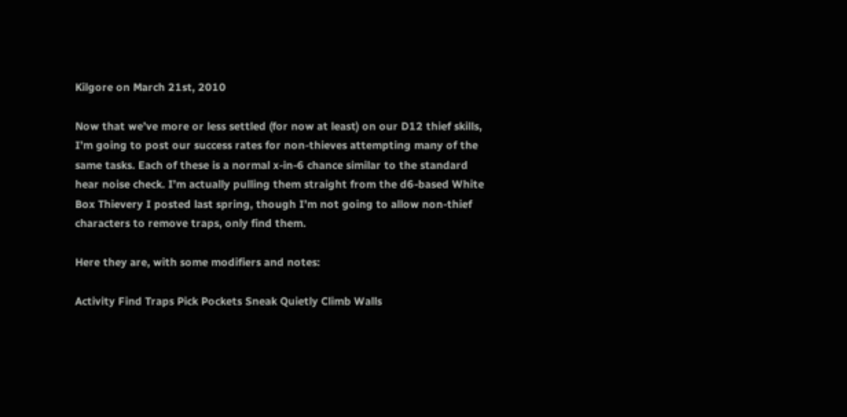Kilgore on March 21st, 2010

Now that we’ve more or less settled (for now at least) on our D12 thief skills, I’m going to post our success rates for non-thieves attempting many of the same tasks. Each of these is a normal x-in-6 chance similar to the standard hear noise check. I’m actually pulling them straight from the d6-based White Box Thievery I posted last spring, though I’m not going to allow non-thief characters to remove traps, only find them.

Here they are, with some modifiers and notes:

Activity Find Traps Pick Pockets Sneak Quietly Climb Walls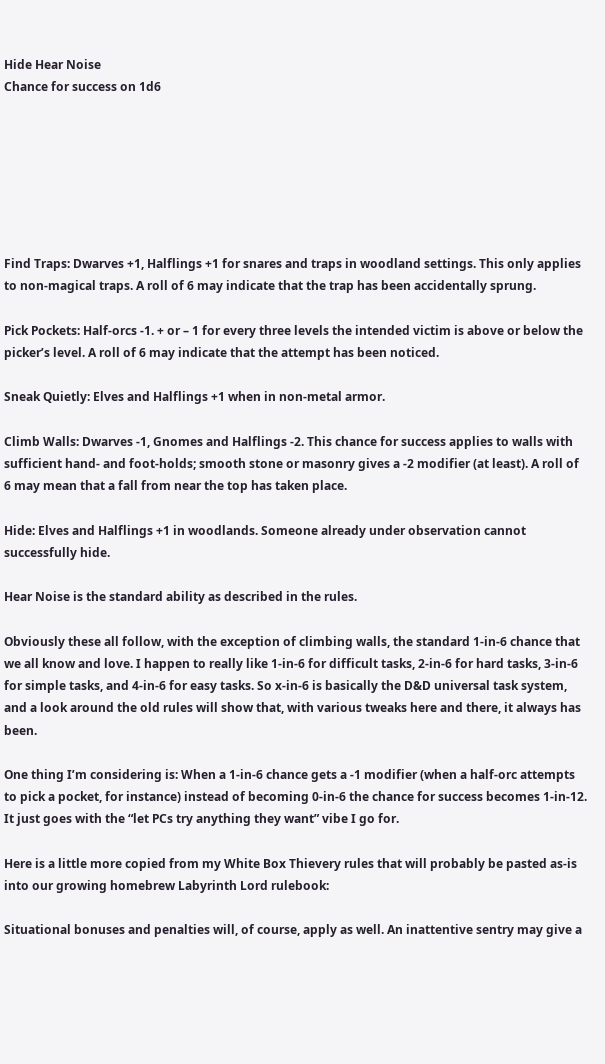Hide Hear Noise
Chance for success on 1d6







Find Traps: Dwarves +1, Halflings +1 for snares and traps in woodland settings. This only applies to non-magical traps. A roll of 6 may indicate that the trap has been accidentally sprung.

Pick Pockets: Half-orcs -1. + or – 1 for every three levels the intended victim is above or below the picker’s level. A roll of 6 may indicate that the attempt has been noticed.

Sneak Quietly: Elves and Halflings +1 when in non-metal armor.

Climb Walls: Dwarves -1, Gnomes and Halflings -2. This chance for success applies to walls with sufficient hand- and foot-holds; smooth stone or masonry gives a -2 modifier (at least). A roll of 6 may mean that a fall from near the top has taken place.

Hide: Elves and Halflings +1 in woodlands. Someone already under observation cannot successfully hide.

Hear Noise is the standard ability as described in the rules.

Obviously these all follow, with the exception of climbing walls, the standard 1-in-6 chance that we all know and love. I happen to really like 1-in-6 for difficult tasks, 2-in-6 for hard tasks, 3-in-6 for simple tasks, and 4-in-6 for easy tasks. So x-in-6 is basically the D&D universal task system, and a look around the old rules will show that, with various tweaks here and there, it always has been.

One thing I’m considering is: When a 1-in-6 chance gets a -1 modifier (when a half-orc attempts to pick a pocket, for instance) instead of becoming 0-in-6 the chance for success becomes 1-in-12. It just goes with the “let PCs try anything they want” vibe I go for.

Here is a little more copied from my White Box Thievery rules that will probably be pasted as-is into our growing homebrew Labyrinth Lord rulebook:

Situational bonuses and penalties will, of course, apply as well. An inattentive sentry may give a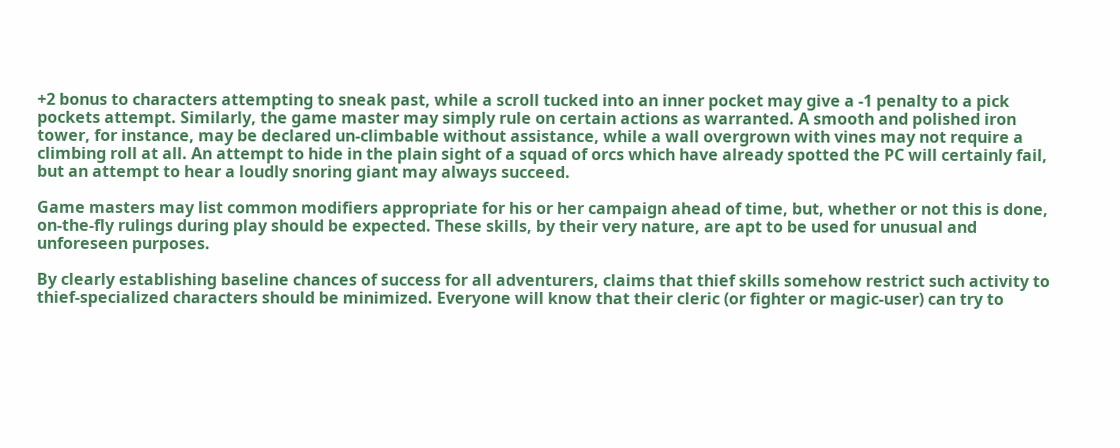+2 bonus to characters attempting to sneak past, while a scroll tucked into an inner pocket may give a -1 penalty to a pick pockets attempt. Similarly, the game master may simply rule on certain actions as warranted. A smooth and polished iron tower, for instance, may be declared un-climbable without assistance, while a wall overgrown with vines may not require a climbing roll at all. An attempt to hide in the plain sight of a squad of orcs which have already spotted the PC will certainly fail, but an attempt to hear a loudly snoring giant may always succeed.

Game masters may list common modifiers appropriate for his or her campaign ahead of time, but, whether or not this is done, on-the-fly rulings during play should be expected. These skills, by their very nature, are apt to be used for unusual and unforeseen purposes.

By clearly establishing baseline chances of success for all adventurers, claims that thief skills somehow restrict such activity to thief-specialized characters should be minimized. Everyone will know that their cleric (or fighter or magic-user) can try to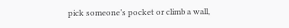pick someone’s pocket or climb a wall,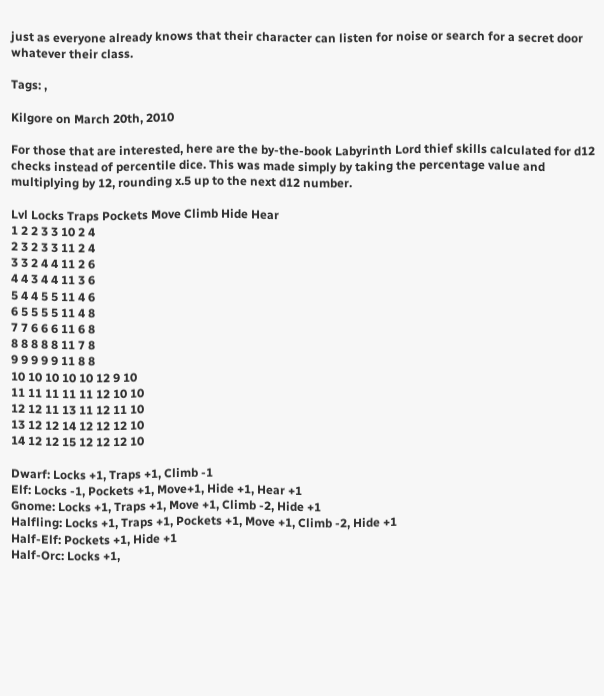just as everyone already knows that their character can listen for noise or search for a secret door whatever their class.

Tags: ,

Kilgore on March 20th, 2010

For those that are interested, here are the by-the-book Labyrinth Lord thief skills calculated for d12 checks instead of percentile dice. This was made simply by taking the percentage value and multiplying by 12, rounding x.5 up to the next d12 number.

Lvl Locks Traps Pockets Move Climb Hide Hear
1 2 2 3 3 10 2 4
2 3 2 3 3 11 2 4
3 3 2 4 4 11 2 6
4 4 3 4 4 11 3 6
5 4 4 5 5 11 4 6
6 5 5 5 5 11 4 8
7 7 6 6 6 11 6 8
8 8 8 8 8 11 7 8
9 9 9 9 9 11 8 8
10 10 10 10 10 12 9 10
11 11 11 11 11 12 10 10
12 12 11 13 11 12 11 10
13 12 12 14 12 12 12 10
14 12 12 15 12 12 12 10

Dwarf: Locks +1, Traps +1, Climb -1
Elf: Locks -1, Pockets +1, Move+1, Hide +1, Hear +1
Gnome: Locks +1, Traps +1, Move +1, Climb -2, Hide +1
Halfling: Locks +1, Traps +1, Pockets +1, Move +1, Climb -2, Hide +1
Half-Elf: Pockets +1, Hide +1
Half-Orc: Locks +1,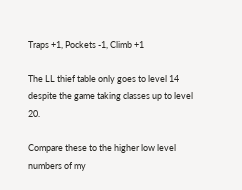Traps +1, Pockets -1, Climb +1

The LL thief table only goes to level 14 despite the game taking classes up to level 20.

Compare these to the higher low level numbers of my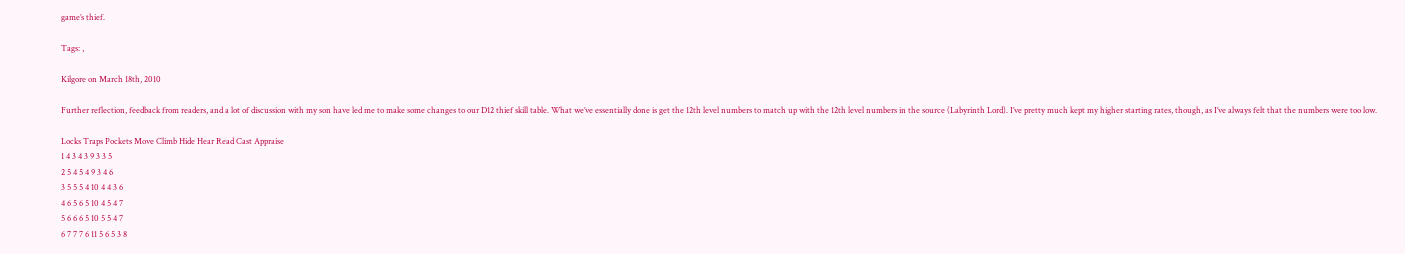game’s thief.

Tags: ,

Kilgore on March 18th, 2010

Further reflection, feedback from readers, and a lot of discussion with my son have led me to make some changes to our D12 thief skill table. What we’ve essentially done is get the 12th level numbers to match up with the 12th level numbers in the source (Labyrinth Lord). I’ve pretty much kept my higher starting rates, though, as I’ve always felt that the numbers were too low.

Locks Traps Pockets Move Climb Hide Hear Read Cast Appraise
1 4 3 4 3 9 3 3 5
2 5 4 5 4 9 3 4 6
3 5 5 5 4 10 4 4 3 6
4 6 5 6 5 10 4 5 4 7
5 6 6 6 5 10 5 5 4 7
6 7 7 7 6 11 5 6 5 3 8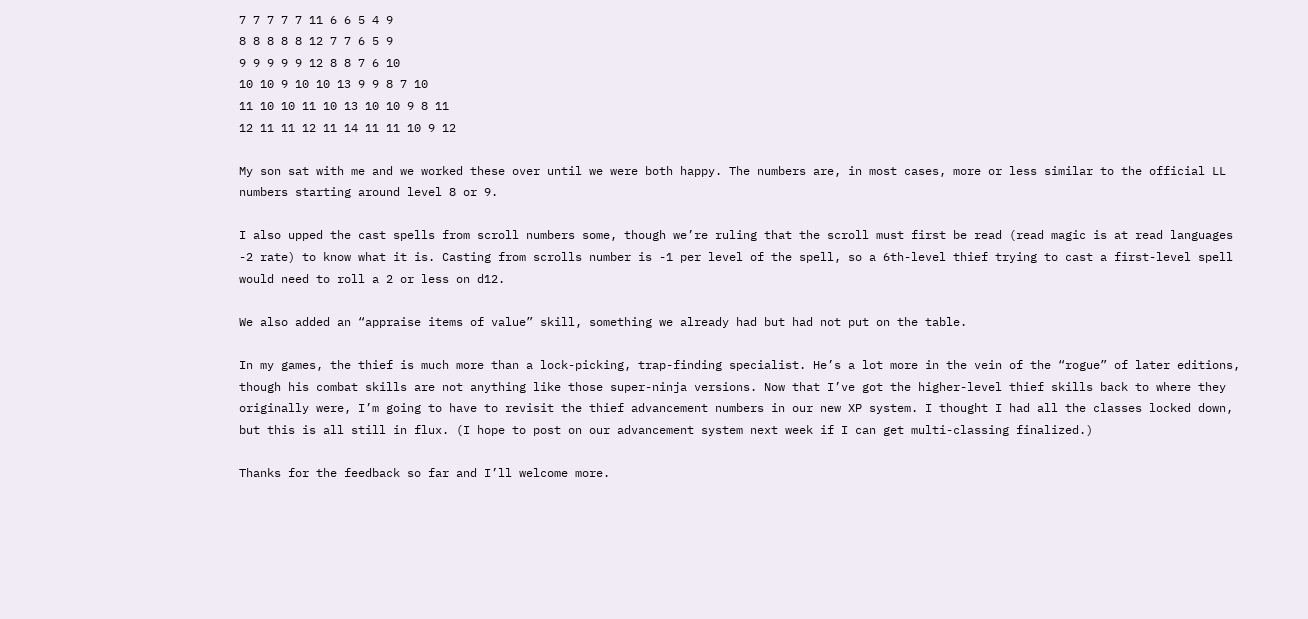7 7 7 7 7 11 6 6 5 4 9
8 8 8 8 8 12 7 7 6 5 9
9 9 9 9 9 12 8 8 7 6 10
10 10 9 10 10 13 9 9 8 7 10
11 10 10 11 10 13 10 10 9 8 11
12 11 11 12 11 14 11 11 10 9 12

My son sat with me and we worked these over until we were both happy. The numbers are, in most cases, more or less similar to the official LL numbers starting around level 8 or 9.

I also upped the cast spells from scroll numbers some, though we’re ruling that the scroll must first be read (read magic is at read languages -2 rate) to know what it is. Casting from scrolls number is -1 per level of the spell, so a 6th-level thief trying to cast a first-level spell would need to roll a 2 or less on d12.

We also added an “appraise items of value” skill, something we already had but had not put on the table.

In my games, the thief is much more than a lock-picking, trap-finding specialist. He’s a lot more in the vein of the “rogue” of later editions, though his combat skills are not anything like those super-ninja versions. Now that I’ve got the higher-level thief skills back to where they originally were, I’m going to have to revisit the thief advancement numbers in our new XP system. I thought I had all the classes locked down, but this is all still in flux. (I hope to post on our advancement system next week if I can get multi-classing finalized.)

Thanks for the feedback so far and I’ll welcome more.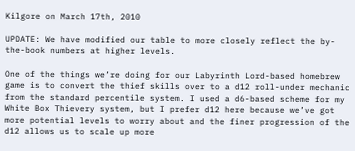Kilgore on March 17th, 2010

UPDATE: We have modified our table to more closely reflect the by-the-book numbers at higher levels.

One of the things we’re doing for our Labyrinth Lord-based homebrew game is to convert the thief skills over to a d12 roll-under mechanic from the standard percentile system. I used a d6-based scheme for my White Box Thievery system, but I prefer d12 here because we’ve got more potential levels to worry about and the finer progression of the d12 allows us to scale up more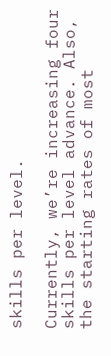skills per level.

Currently, we’re increasing four skills per level advance. Also, the starting rates of most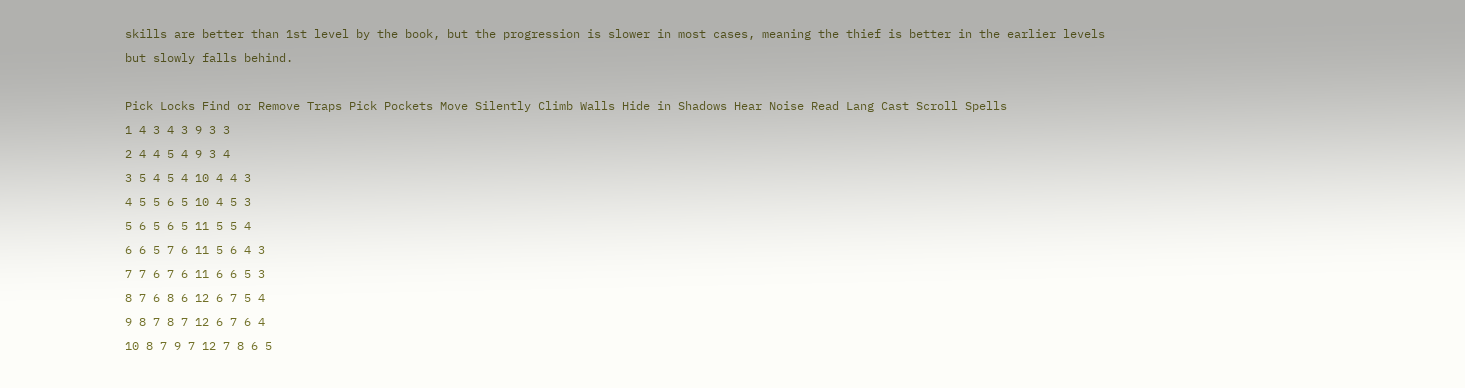skills are better than 1st level by the book, but the progression is slower in most cases, meaning the thief is better in the earlier levels but slowly falls behind.

Pick Locks Find or Remove Traps Pick Pockets Move Silently Climb Walls Hide in Shadows Hear Noise Read Lang Cast Scroll Spells
1 4 3 4 3 9 3 3
2 4 4 5 4 9 3 4
3 5 4 5 4 10 4 4 3
4 5 5 6 5 10 4 5 3
5 6 5 6 5 11 5 5 4
6 6 5 7 6 11 5 6 4 3
7 7 6 7 6 11 6 6 5 3
8 7 6 8 6 12 6 7 5 4
9 8 7 8 7 12 6 7 6 4
10 8 7 9 7 12 7 8 6 5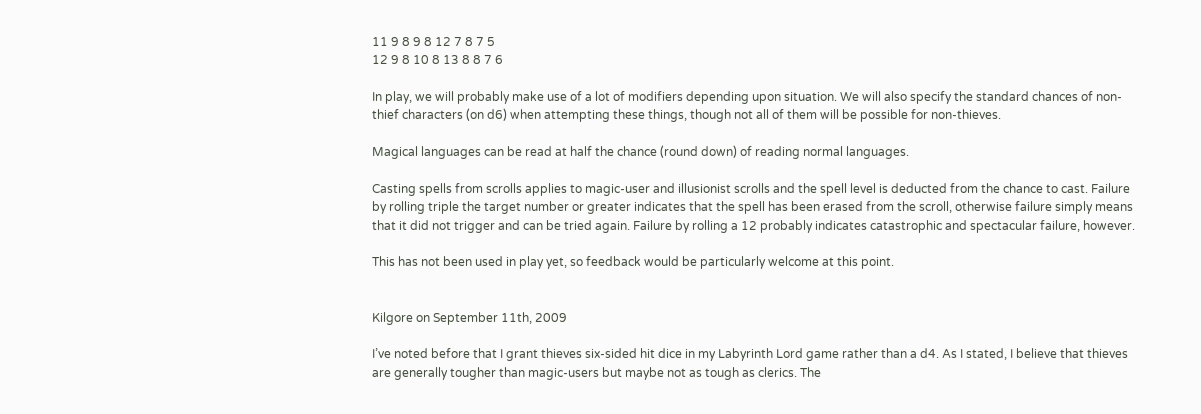11 9 8 9 8 12 7 8 7 5
12 9 8 10 8 13 8 8 7 6

In play, we will probably make use of a lot of modifiers depending upon situation. We will also specify the standard chances of non-thief characters (on d6) when attempting these things, though not all of them will be possible for non-thieves.

Magical languages can be read at half the chance (round down) of reading normal languages.

Casting spells from scrolls applies to magic-user and illusionist scrolls and the spell level is deducted from the chance to cast. Failure by rolling triple the target number or greater indicates that the spell has been erased from the scroll, otherwise failure simply means that it did not trigger and can be tried again. Failure by rolling a 12 probably indicates catastrophic and spectacular failure, however.

This has not been used in play yet, so feedback would be particularly welcome at this point.


Kilgore on September 11th, 2009

I’ve noted before that I grant thieves six-sided hit dice in my Labyrinth Lord game rather than a d4. As I stated, I believe that thieves are generally tougher than magic-users but maybe not as tough as clerics. The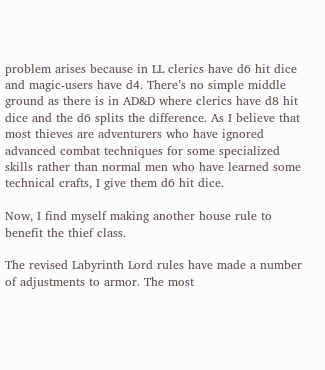problem arises because in LL clerics have d6 hit dice and magic-users have d4. There’s no simple middle ground as there is in AD&D where clerics have d8 hit dice and the d6 splits the difference. As I believe that most thieves are adventurers who have ignored advanced combat techniques for some specialized skills rather than normal men who have learned some technical crafts, I give them d6 hit dice.

Now, I find myself making another house rule to benefit the thief class.

The revised Labyrinth Lord rules have made a number of adjustments to armor. The most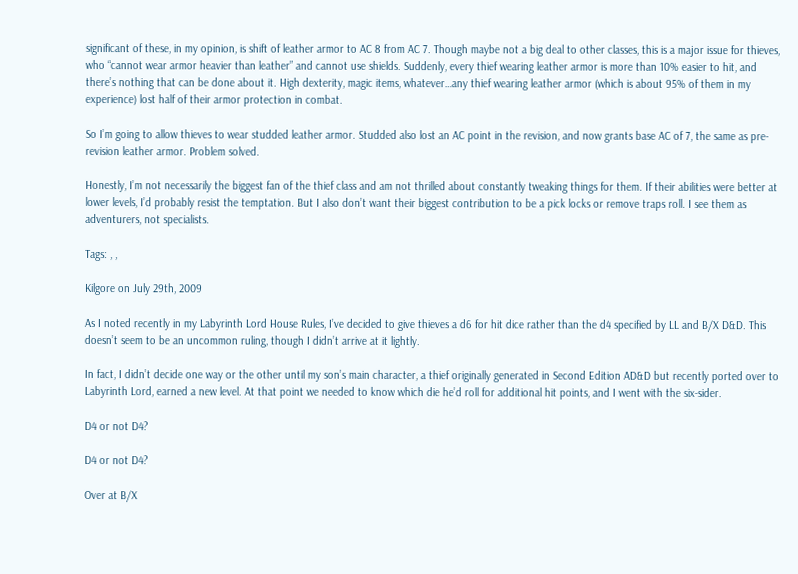significant of these, in my opinion, is shift of leather armor to AC 8 from AC 7. Though maybe not a big deal to other classes, this is a major issue for thieves, who “cannot wear armor heavier than leather” and cannot use shields. Suddenly, every thief wearing leather armor is more than 10% easier to hit, and there’s nothing that can be done about it. High dexterity, magic items, whatever…any thief wearing leather armor (which is about 95% of them in my experience) lost half of their armor protection in combat.

So I’m going to allow thieves to wear studded leather armor. Studded also lost an AC point in the revision, and now grants base AC of 7, the same as pre-revision leather armor. Problem solved.

Honestly, I’m not necessarily the biggest fan of the thief class and am not thrilled about constantly tweaking things for them. If their abilities were better at lower levels, I’d probably resist the temptation. But I also don’t want their biggest contribution to be a pick locks or remove traps roll. I see them as adventurers, not specialists.

Tags: , ,

Kilgore on July 29th, 2009

As I noted recently in my Labyrinth Lord House Rules, I’ve decided to give thieves a d6 for hit dice rather than the d4 specified by LL and B/X D&D. This doesn’t seem to be an uncommon ruling, though I didn’t arrive at it lightly.

In fact, I didn’t decide one way or the other until my son’s main character, a thief originally generated in Second Edition AD&D but recently ported over to Labyrinth Lord, earned a new level. At that point we needed to know which die he’d roll for additional hit points, and I went with the six-sider.

D4 or not D4?

D4 or not D4?

Over at B/X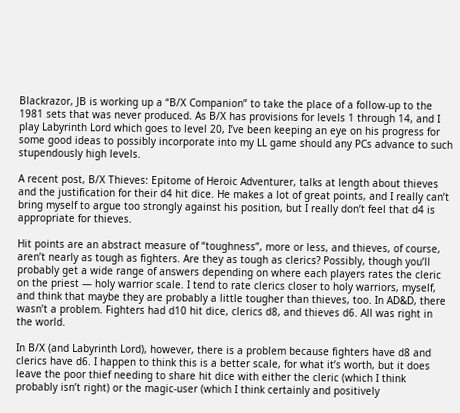Blackrazor, JB is working up a “B/X Companion” to take the place of a follow-up to the 1981 sets that was never produced. As B/X has provisions for levels 1 through 14, and I play Labyrinth Lord which goes to level 20, I’ve been keeping an eye on his progress for some good ideas to possibly incorporate into my LL game should any PCs advance to such stupendously high levels.

A recent post, B/X Thieves: Epitome of Heroic Adventurer, talks at length about thieves and the justification for their d4 hit dice. He makes a lot of great points, and I really can’t bring myself to argue too strongly against his position, but I really don’t feel that d4 is appropriate for thieves.

Hit points are an abstract measure of “toughness”, more or less, and thieves, of course, aren’t nearly as tough as fighters. Are they as tough as clerics? Possibly, though you’ll probably get a wide range of answers depending on where each players rates the cleric on the priest — holy warrior scale. I tend to rate clerics closer to holy warriors, myself, and think that maybe they are probably a little tougher than thieves, too. In AD&D, there wasn’t a problem. Fighters had d10 hit dice, clerics d8, and thieves d6. All was right in the world.

In B/X (and Labyrinth Lord), however, there is a problem because fighters have d8 and clerics have d6. I happen to think this is a better scale, for what it’s worth, but it does leave the poor thief needing to share hit dice with either the cleric (which I think probably isn’t right) or the magic-user (which I think certainly and positively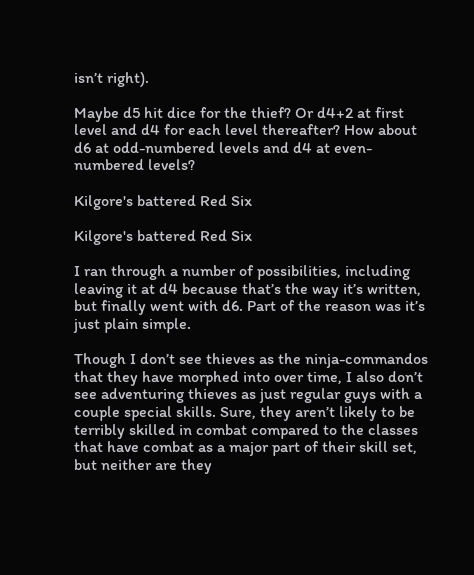isn’t right).

Maybe d5 hit dice for the thief? Or d4+2 at first level and d4 for each level thereafter? How about d6 at odd-numbered levels and d4 at even-numbered levels?

Kilgore's battered Red Six

Kilgore's battered Red Six

I ran through a number of possibilities, including leaving it at d4 because that’s the way it’s written, but finally went with d6. Part of the reason was it’s just plain simple.

Though I don’t see thieves as the ninja-commandos that they have morphed into over time, I also don’t see adventuring thieves as just regular guys with a couple special skills. Sure, they aren’t likely to be terribly skilled in combat compared to the classes that have combat as a major part of their skill set, but neither are they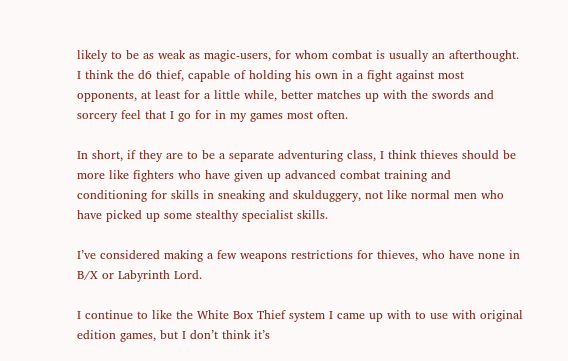likely to be as weak as magic-users, for whom combat is usually an afterthought. I think the d6 thief, capable of holding his own in a fight against most opponents, at least for a little while, better matches up with the swords and sorcery feel that I go for in my games most often.

In short, if they are to be a separate adventuring class, I think thieves should be more like fighters who have given up advanced combat training and conditioning for skills in sneaking and skulduggery, not like normal men who have picked up some stealthy specialist skills.

I’ve considered making a few weapons restrictions for thieves, who have none in B/X or Labyrinth Lord.

I continue to like the White Box Thief system I came up with to use with original edition games, but I don’t think it’s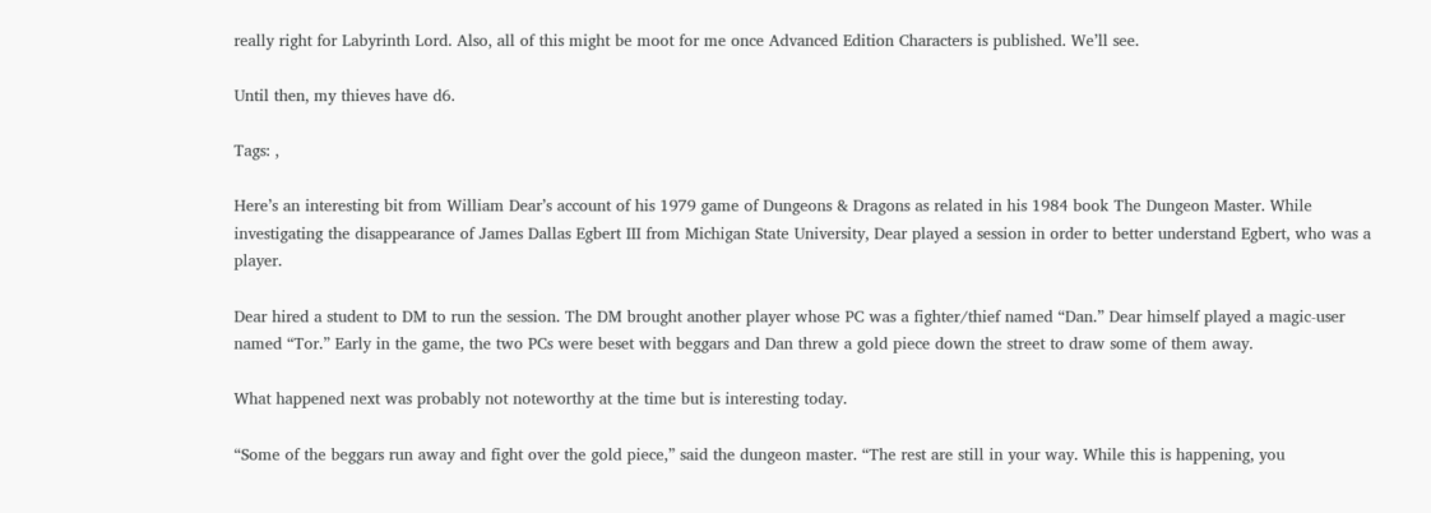really right for Labyrinth Lord. Also, all of this might be moot for me once Advanced Edition Characters is published. We’ll see.

Until then, my thieves have d6.

Tags: ,

Here’s an interesting bit from William Dear’s account of his 1979 game of Dungeons & Dragons as related in his 1984 book The Dungeon Master. While investigating the disappearance of James Dallas Egbert III from Michigan State University, Dear played a session in order to better understand Egbert, who was a player.

Dear hired a student to DM to run the session. The DM brought another player whose PC was a fighter/thief named “Dan.” Dear himself played a magic-user named “Tor.” Early in the game, the two PCs were beset with beggars and Dan threw a gold piece down the street to draw some of them away.

What happened next was probably not noteworthy at the time but is interesting today.

“Some of the beggars run away and fight over the gold piece,” said the dungeon master. “The rest are still in your way. While this is happening, you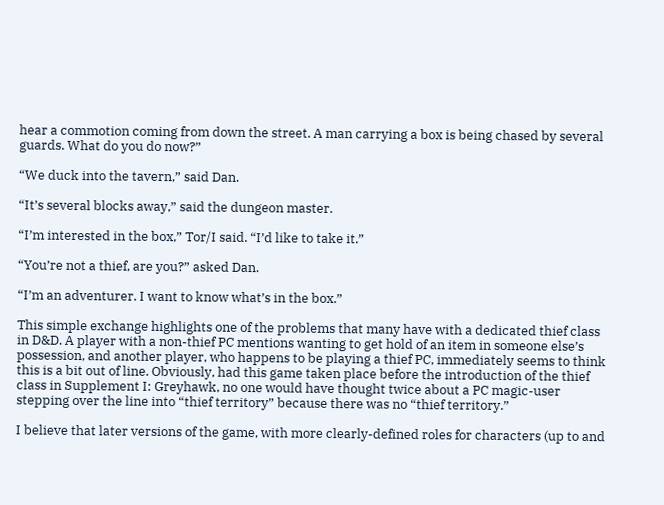hear a commotion coming from down the street. A man carrying a box is being chased by several guards. What do you do now?”

“We duck into the tavern,” said Dan.

“It’s several blocks away,” said the dungeon master.

“I’m interested in the box,” Tor/I said. “I’d like to take it.”

“You’re not a thief, are you?” asked Dan.

“I’m an adventurer. I want to know what’s in the box.”

This simple exchange highlights one of the problems that many have with a dedicated thief class in D&D. A player with a non-thief PC mentions wanting to get hold of an item in someone else’s possession, and another player, who happens to be playing a thief PC, immediately seems to think this is a bit out of line. Obviously, had this game taken place before the introduction of the thief class in Supplement I: Greyhawk, no one would have thought twice about a PC magic-user stepping over the line into “thief territory” because there was no “thief territory.”

I believe that later versions of the game, with more clearly-defined roles for characters (up to and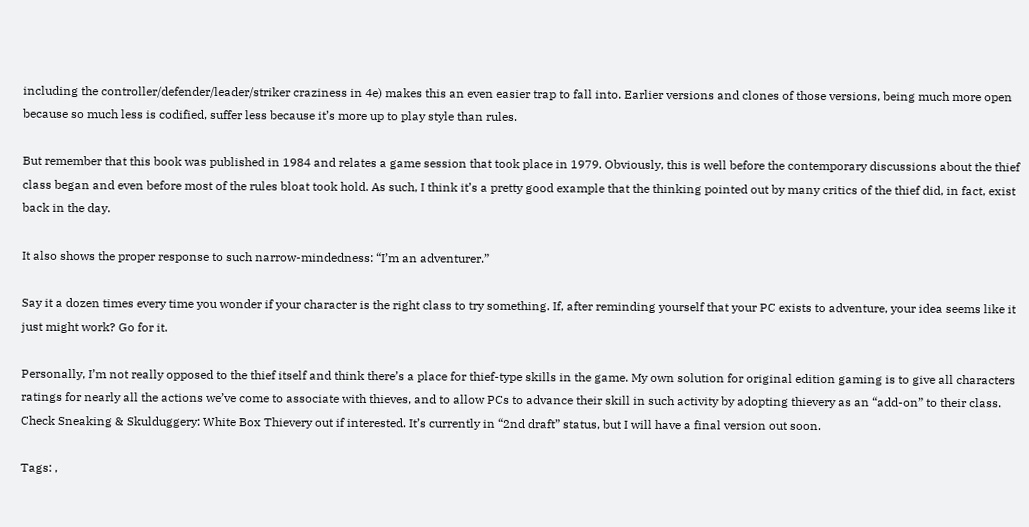including the controller/defender/leader/striker craziness in 4e) makes this an even easier trap to fall into. Earlier versions and clones of those versions, being much more open because so much less is codified, suffer less because it’s more up to play style than rules.

But remember that this book was published in 1984 and relates a game session that took place in 1979. Obviously, this is well before the contemporary discussions about the thief class began and even before most of the rules bloat took hold. As such, I think it’s a pretty good example that the thinking pointed out by many critics of the thief did, in fact, exist back in the day.

It also shows the proper response to such narrow-mindedness: “I’m an adventurer.”

Say it a dozen times every time you wonder if your character is the right class to try something. If, after reminding yourself that your PC exists to adventure, your idea seems like it just might work? Go for it.

Personally, I’m not really opposed to the thief itself and think there’s a place for thief-type skills in the game. My own solution for original edition gaming is to give all characters ratings for nearly all the actions we’ve come to associate with thieves, and to allow PCs to advance their skill in such activity by adopting thievery as an “add-on” to their class. Check Sneaking & Skulduggery: White Box Thievery out if interested. It’s currently in “2nd draft” status, but I will have a final version out soon.

Tags: ,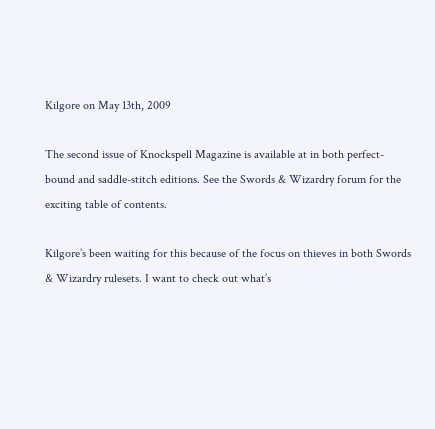Kilgore on May 13th, 2009

The second issue of Knockspell Magazine is available at in both perfect-bound and saddle-stitch editions. See the Swords & Wizardry forum for the exciting table of contents.

Kilgore’s been waiting for this because of the focus on thieves in both Swords & Wizardry rulesets. I want to check out what’s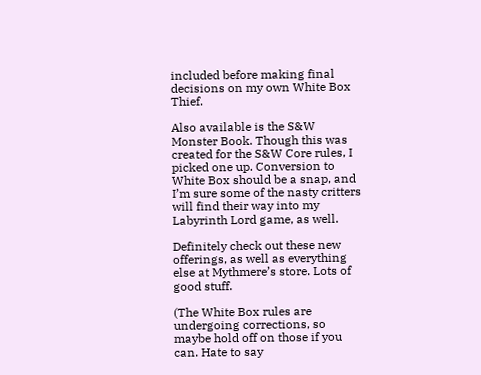included before making final decisions on my own White Box Thief.

Also available is the S&W Monster Book. Though this was created for the S&W Core rules, I picked one up. Conversion to White Box should be a snap, and I’m sure some of the nasty critters will find their way into my Labyrinth Lord game, as well.

Definitely check out these new offerings, as well as everything else at Mythmere’s store. Lots of good stuff.

(The White Box rules are undergoing corrections, so maybe hold off on those if you can. Hate to say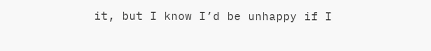it, but I know I’d be unhappy if I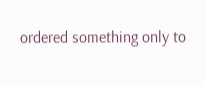ordered something only to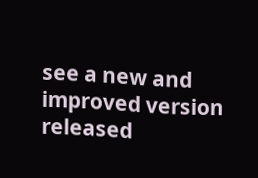see a new and improved version released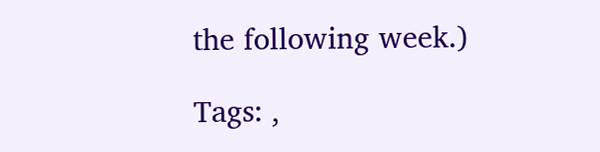the following week.)

Tags: ,